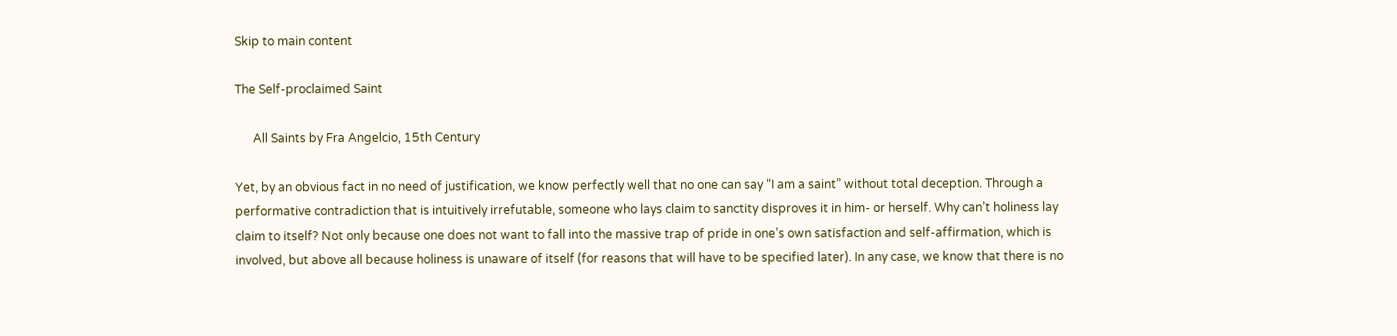Skip to main content

The Self-proclaimed Saint

      All Saints by Fra Angelcio, 15th Century

Yet, by an obvious fact in no need of justification, we know perfectly well that no one can say “I am a saint” without total deception. Through a performative contradiction that is intuitively irrefutable, someone who lays claim to sanctity disproves it in him- or herself. Why can’t holiness lay claim to itself? Not only because one does not want to fall into the massive trap of pride in one’s own satisfaction and self-affirmation, which is involved, but above all because holiness is unaware of itself (for reasons that will have to be specified later). In any case, we know that there is no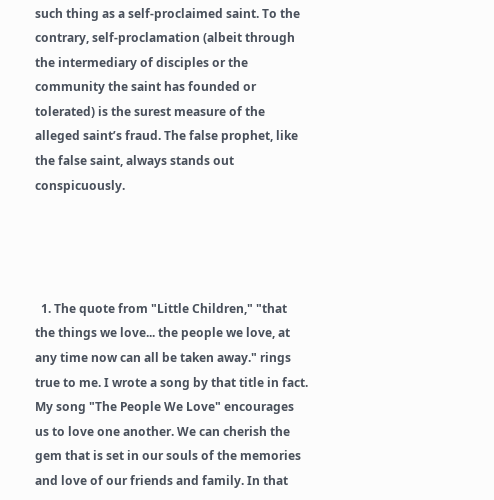such thing as a self-proclaimed saint. To the contrary, self-proclamation (albeit through the intermediary of disciples or the community the saint has founded or tolerated) is the surest measure of the alleged saint’s fraud. The false prophet, like the false saint, always stands out conspicuously.




  1. The quote from "Little Children," "that the things we love... the people we love, at any time now can all be taken away." rings true to me. I wrote a song by that title in fact. My song "The People We Love" encourages us to love one another. We can cherish the gem that is set in our souls of the memories and love of our friends and family. In that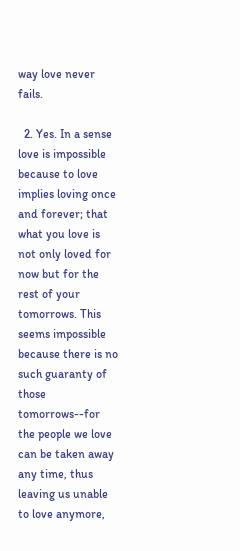way love never fails.

  2. Yes. In a sense love is impossible because to love implies loving once and forever; that what you love is not only loved for now but for the rest of your tomorrows. This seems impossible because there is no such guaranty of those tomorrows--for the people we love can be taken away any time, thus leaving us unable to love anymore,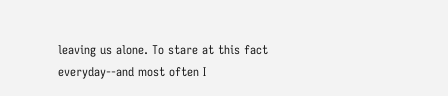leaving us alone. To stare at this fact everyday--and most often I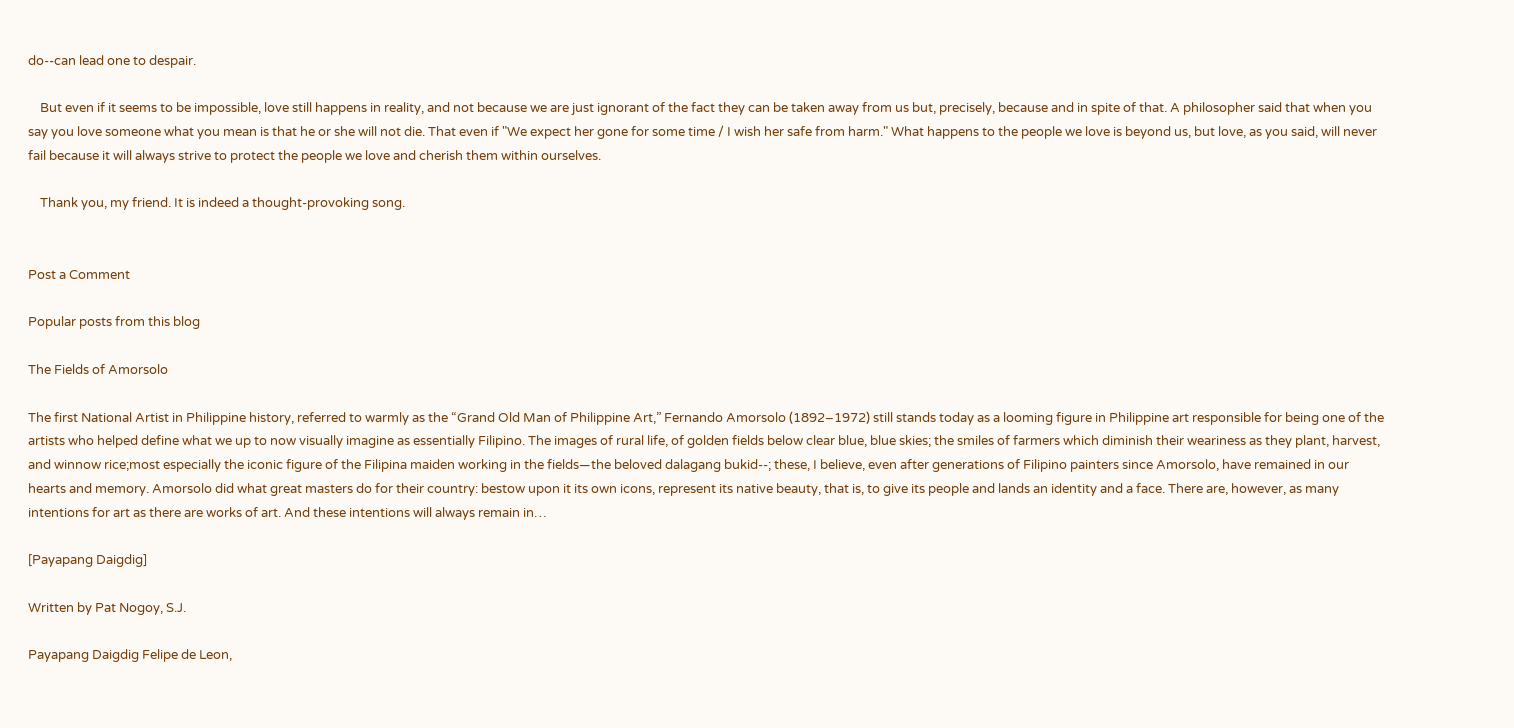do--can lead one to despair.

    But even if it seems to be impossible, love still happens in reality, and not because we are just ignorant of the fact they can be taken away from us but, precisely, because and in spite of that. A philosopher said that when you say you love someone what you mean is that he or she will not die. That even if "We expect her gone for some time / I wish her safe from harm." What happens to the people we love is beyond us, but love, as you said, will never fail because it will always strive to protect the people we love and cherish them within ourselves.

    Thank you, my friend. It is indeed a thought-provoking song.


Post a Comment

Popular posts from this blog

The Fields of Amorsolo

The first National Artist in Philippine history, referred to warmly as the “Grand Old Man of Philippine Art,” Fernando Amorsolo (1892–1972) still stands today as a looming figure in Philippine art responsible for being one of the artists who helped define what we up to now visually imagine as essentially Filipino. The images of rural life, of golden fields below clear blue, blue skies; the smiles of farmers which diminish their weariness as they plant, harvest, and winnow rice;most especially the iconic figure of the Filipina maiden working in the fields—the beloved dalagang bukid--; these, I believe, even after generations of Filipino painters since Amorsolo, have remained in our hearts and memory. Amorsolo did what great masters do for their country: bestow upon it its own icons, represent its native beauty, that is, to give its people and lands an identity and a face. There are, however, as many intentions for art as there are works of art. And these intentions will always remain in…

[Payapang Daigdig]

Written by Pat Nogoy, S.J.

Payapang Daigdig Felipe de Leon,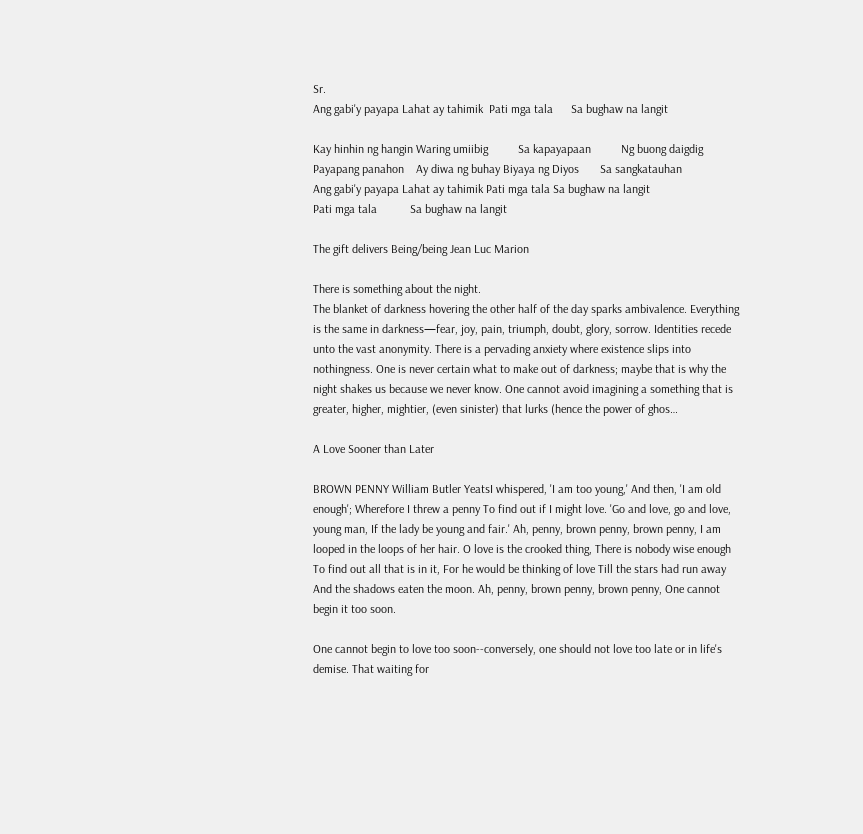Sr.
Ang gabi'y payapa Lahat ay tahimik  Pati mga tala      Sa bughaw na langit

Kay hinhin ng hangin Waring umiibig          Sa kapayapaan          Ng buong daigdig
Payapang panahon    Ay diwa ng buhay Biyaya ng Diyos       Sa sangkatauhan
Ang gabi'y payapa Lahat ay tahimik Pati mga tala Sa bughaw na langit
Pati mga tala           Sa bughaw na langit

The gift delivers Being/being Jean Luc Marion

There is something about the night.
The blanket of darkness hovering the other half of the day sparks ambivalence. Everything is the same in darkness—fear, joy, pain, triumph, doubt, glory, sorrow. Identities recede unto the vast anonymity. There is a pervading anxiety where existence slips into nothingness. One is never certain what to make out of darkness; maybe that is why the night shakes us because we never know. One cannot avoid imagining a something that is greater, higher, mightier, (even sinister) that lurks (hence the power of ghos…

A Love Sooner than Later

BROWN PENNY William Butler YeatsI whispered, 'I am too young,' And then, 'I am old enough'; Wherefore I threw a penny To find out if I might love. 'Go and love, go and love, young man, If the lady be young and fair.' Ah, penny, brown penny, brown penny, I am looped in the loops of her hair. O love is the crooked thing, There is nobody wise enough To find out all that is in it, For he would be thinking of love Till the stars had run away And the shadows eaten the moon. Ah, penny, brown penny, brown penny, One cannot begin it too soon.

One cannot begin to love too soon--conversely, one should not love too late or in life's demise. That waiting for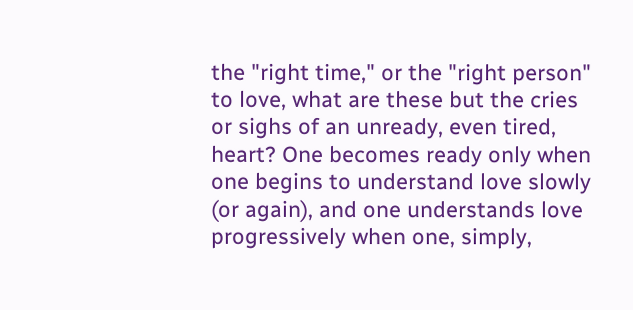the "right time," or the "right person" to love, what are these but the cries or sighs of an unready, even tired, heart? One becomes ready only when one begins to understand love slowly (or again), and one understands love progressively when one, simply,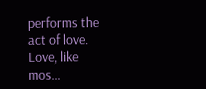performs the act of love. Love, like mos…